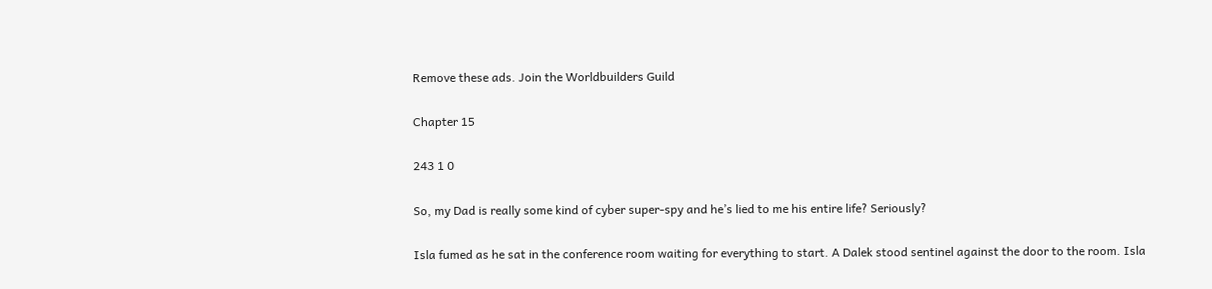Remove these ads. Join the Worldbuilders Guild

Chapter 15

243 1 0

So, my Dad is really some kind of cyber super-spy and he’s lied to me his entire life? Seriously?

Isla fumed as he sat in the conference room waiting for everything to start. A Dalek stood sentinel against the door to the room. Isla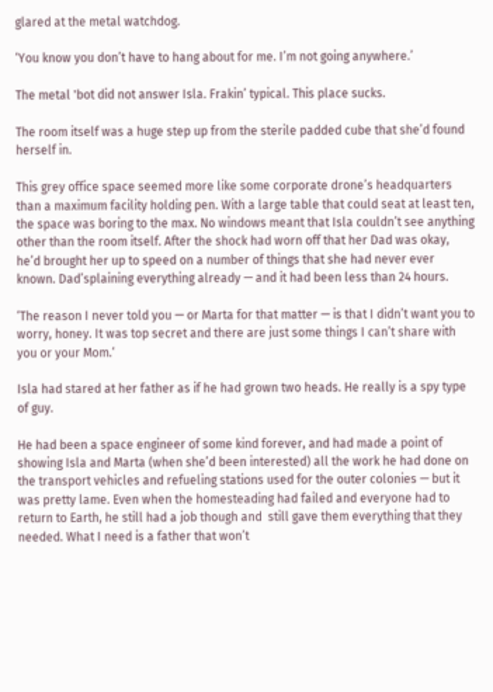glared at the metal watchdog.

‘You know you don’t have to hang about for me. I’m not going anywhere.’

The metal 'bot did not answer Isla. Frakin’ typical. This place sucks.

The room itself was a huge step up from the sterile padded cube that she’d found herself in.

This grey office space seemed more like some corporate drone’s headquarters than a maximum facility holding pen. With a large table that could seat at least ten, the space was boring to the max. No windows meant that Isla couldn’t see anything other than the room itself. After the shock had worn off that her Dad was okay, he’d brought her up to speed on a number of things that she had never ever known. Dad’splaining everything already — and it had been less than 24 hours.

‘The reason I never told you — or Marta for that matter — is that I didn’t want you to worry, honey. It was top secret and there are just some things I can’t share with you or your Mom.‘

Isla had stared at her father as if he had grown two heads. He really is a spy type of guy.

He had been a space engineer of some kind forever, and had made a point of showing Isla and Marta (when she’d been interested) all the work he had done on the transport vehicles and refueling stations used for the outer colonies — but it was pretty lame. Even when the homesteading had failed and everyone had to return to Earth, he still had a job though and  still gave them everything that they needed. What I need is a father that won’t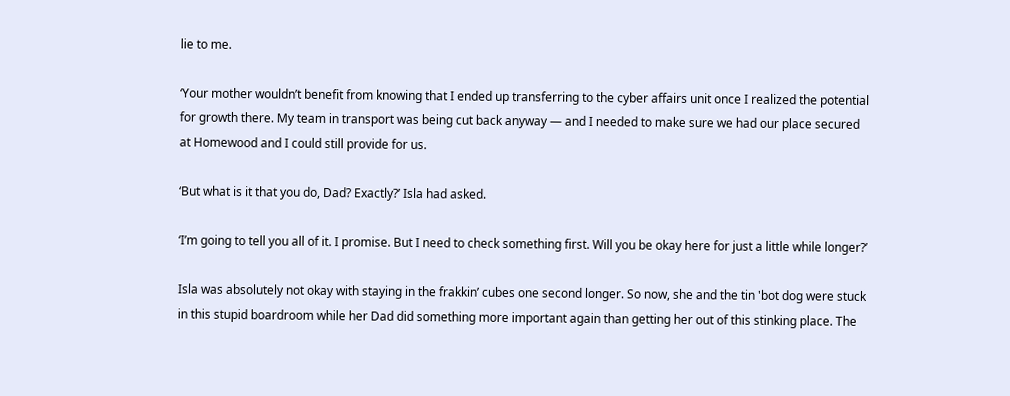lie to me.

‘Your mother wouldn’t benefit from knowing that I ended up transferring to the cyber affairs unit once I realized the potential for growth there. My team in transport was being cut back anyway — and I needed to make sure we had our place secured at Homewood and I could still provide for us.

‘But what is it that you do, Dad? Exactly?’ Isla had asked.

‘I’m going to tell you all of it. I promise. But I need to check something first. Will you be okay here for just a little while longer?’

Isla was absolutely not okay with staying in the frakkin’ cubes one second longer. So now, she and the tin 'bot dog were stuck in this stupid boardroom while her Dad did something more important again than getting her out of this stinking place. The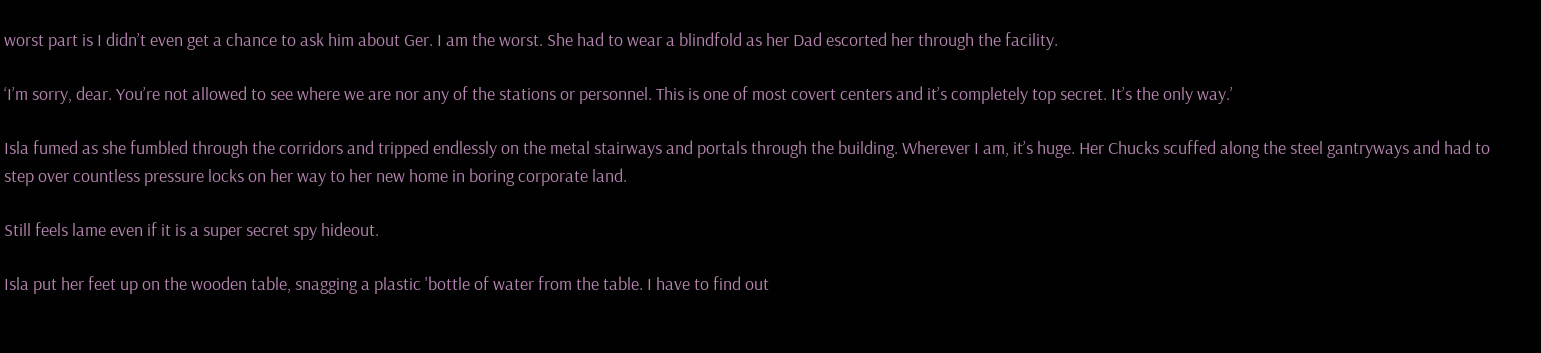worst part is I didn’t even get a chance to ask him about Ger. I am the worst. She had to wear a blindfold as her Dad escorted her through the facility.

‘I’m sorry, dear. You’re not allowed to see where we are nor any of the stations or personnel. This is one of most covert centers and it’s completely top secret. It’s the only way.’

Isla fumed as she fumbled through the corridors and tripped endlessly on the metal stairways and portals through the building. Wherever I am, it’s huge. Her Chucks scuffed along the steel gantryways and had to step over countless pressure locks on her way to her new home in boring corporate land.

Still feels lame even if it is a super secret spy hideout.

Isla put her feet up on the wooden table, snagging a plastic 'bottle of water from the table. I have to find out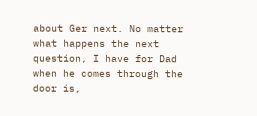about Ger next. No matter what happens the next question, I have for Dad when he comes through the door is,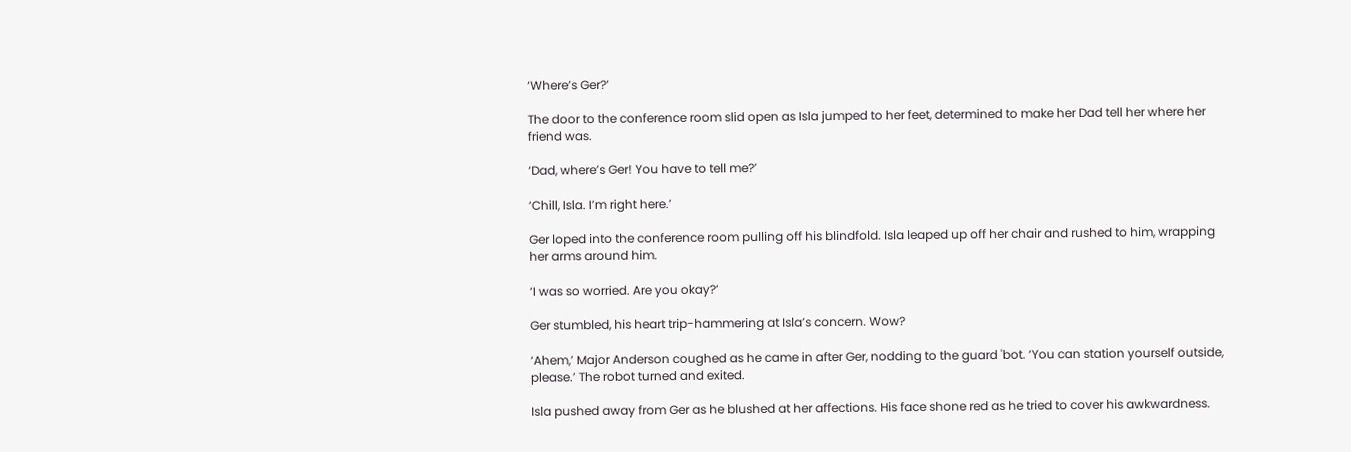‘Where’s Ger?’

The door to the conference room slid open as Isla jumped to her feet, determined to make her Dad tell her where her friend was.

‘Dad, where’s Ger! You have to tell me?’

‘Chill, Isla. I’m right here.’

Ger loped into the conference room pulling off his blindfold. Isla leaped up off her chair and rushed to him, wrapping her arms around him.

‘I was so worried. Are you okay?’

Ger stumbled, his heart trip-hammering at Isla’s concern. Wow?

‘Ahem,’ Major Anderson coughed as he came in after Ger, nodding to the guard 'bot. ‘You can station yourself outside, please.’ The robot turned and exited.

Isla pushed away from Ger as he blushed at her affections. His face shone red as he tried to cover his awkwardness.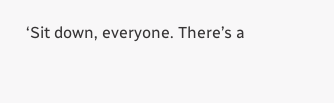‘Sit down, everyone. There’s a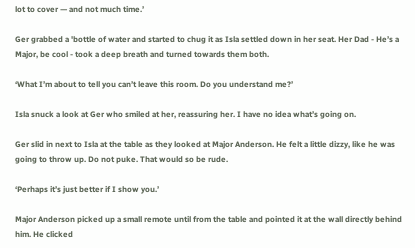lot to cover — and not much time.’

Ger grabbed a 'bottle of water and started to chug it as Isla settled down in her seat. Her Dad - He’s a Major, be cool - took a deep breath and turned towards them both.

‘What I’m about to tell you can’t leave this room. Do you understand me?’

Isla snuck a look at Ger who smiled at her, reassuring her. I have no idea what’s going on.

Ger slid in next to Isla at the table as they looked at Major Anderson. He felt a little dizzy, like he was going to throw up. Do not puke. That would so be rude.

‘Perhaps it’s just better if I show you.’

Major Anderson picked up a small remote until from the table and pointed it at the wall directly behind him. He clicked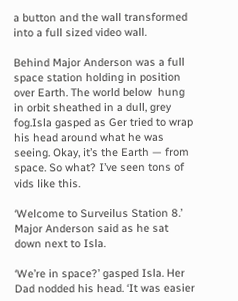a button and the wall transformed into a full sized video wall.

Behind Major Anderson was a full space station holding in position over Earth. The world below  hung in orbit sheathed in a dull, grey fog.Isla gasped as Ger tried to wrap his head around what he was seeing. Okay, it’s the Earth — from space. So what? I’ve seen tons of vids like this.

‘Welcome to Surveilus Station 8.’ Major Anderson said as he sat down next to Isla.

‘We’re in space?’ gasped Isla. Her Dad nodded his head. ‘It was easier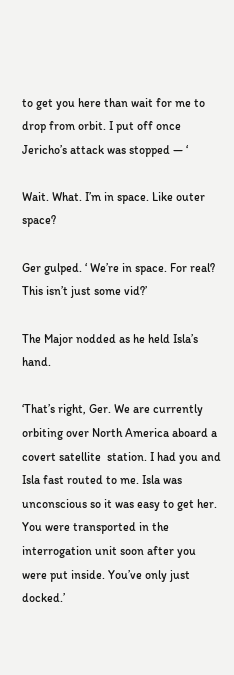to get you here than wait for me to drop from orbit. I put off once Jericho’s attack was stopped — ‘

Wait. What. I’m in space. Like outer space?

Ger gulped. ‘ We’re in space. For real? This isn’t just some vid?’

The Major nodded as he held Isla’s hand.

‘That’s right, Ger. We are currently orbiting over North America aboard a covert satellite  station. I had you and Isla fast routed to me. Isla was unconscious so it was easy to get her. You were transported in the interrogation unit soon after you were put inside. You’ve only just docked.’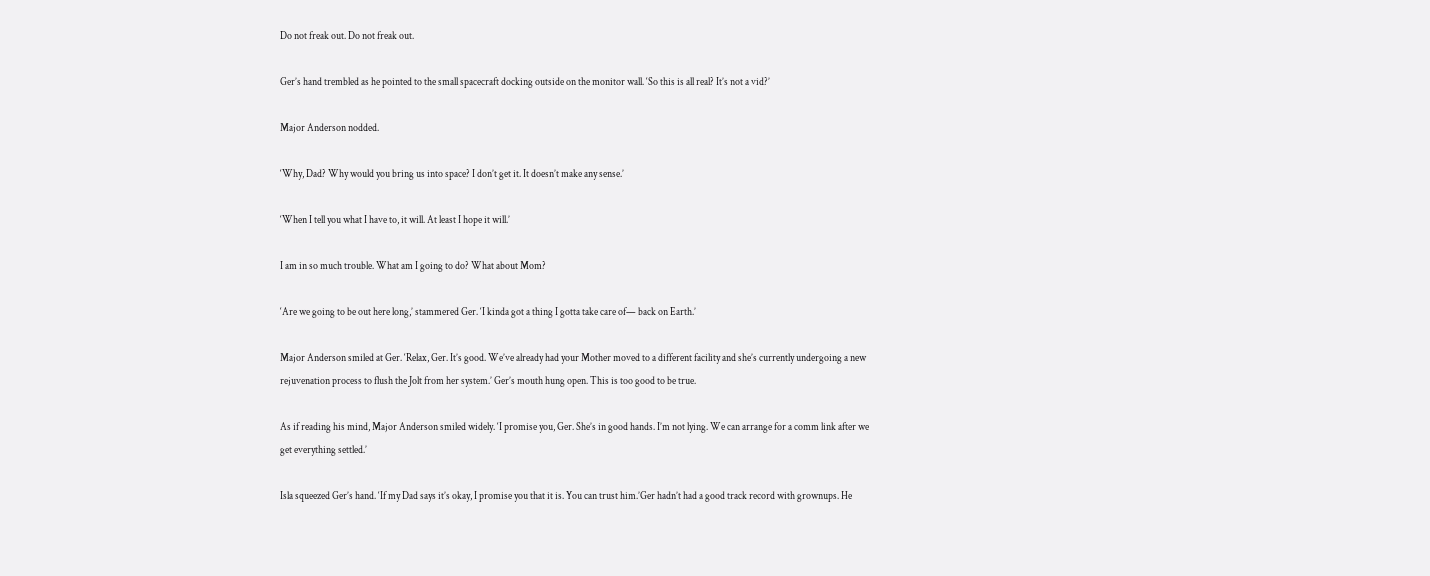Do not freak out. Do not freak out.

Ger’s hand trembled as he pointed to the small spacecraft docking outside on the monitor wall. ‘So this is all real? It’s not a vid?’

Major Anderson nodded.

‘Why, Dad? Why would you bring us into space? I don’t get it. It doesn’t make any sense.’

‘When I tell you what I have to, it will. At least I hope it will.’

I am in so much trouble. What am I going to do? What about Mom?

‘Are we going to be out here long,’ stammered Ger. ‘I kinda got a thing I gotta take care of— back on Earth.’

Major Anderson smiled at Ger. ‘Relax, Ger. It’s good. We’ve already had your Mother moved to a different facility and she’s currently undergoing a new rejuvenation process to flush the Jolt from her system.’ Ger’s mouth hung open. This is too good to be true.

As if reading his mind, Major Anderson smiled widely. ‘I promise you, Ger. She’s in good hands. I’m not lying. We can arrange for a comm link after we get everything settled.’

Isla squeezed Ger’s hand. ‘If my Dad says it’s okay, I promise you that it is. You can trust him.’Ger hadn’t had a good track record with grownups. He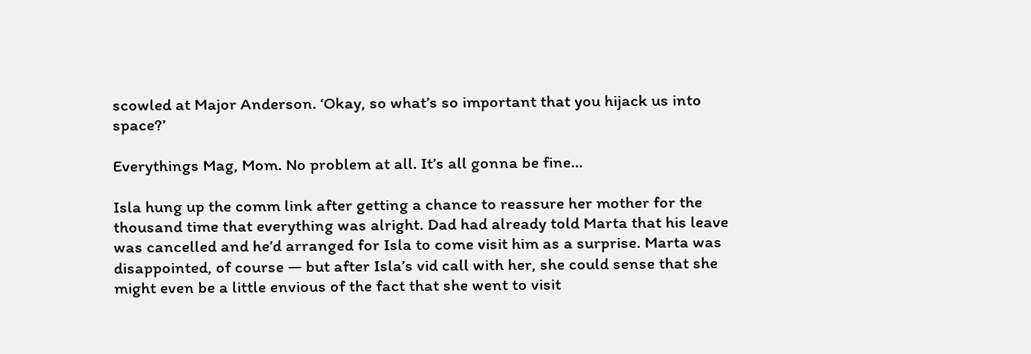scowled at Major Anderson. ‘Okay, so what’s so important that you hijack us into space?’

Everythings Mag, Mom. No problem at all. It’s all gonna be fine…

Isla hung up the comm link after getting a chance to reassure her mother for the thousand time that everything was alright. Dad had already told Marta that his leave was cancelled and he’d arranged for Isla to come visit him as a surprise. Marta was disappointed, of course — but after Isla’s vid call with her, she could sense that she might even be a little envious of the fact that she went to visit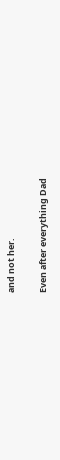and not her.

Even after everything Dad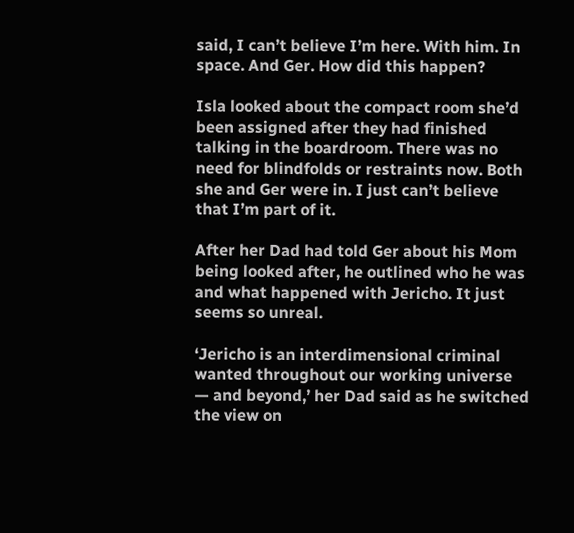said, I can’t believe I’m here. With him. In space. And Ger. How did this happen?

Isla looked about the compact room she’d been assigned after they had finished talking in the boardroom. There was no need for blindfolds or restraints now. Both she and Ger were in. I just can’t believe that I’m part of it.

After her Dad had told Ger about his Mom being looked after, he outlined who he was and what happened with Jericho. It just seems so unreal.

‘Jericho is an interdimensional criminal wanted throughout our working universe — and beyond,’ her Dad said as he switched the view on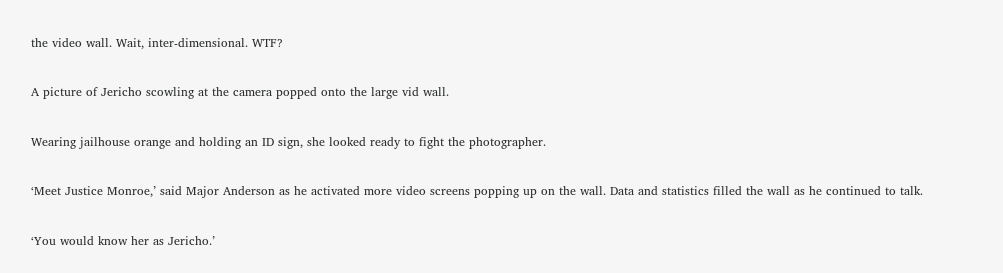the video wall. Wait, inter-dimensional. WTF?

A picture of Jericho scowling at the camera popped onto the large vid wall.

Wearing jailhouse orange and holding an ID sign, she looked ready to fight the photographer.

‘Meet Justice Monroe,’ said Major Anderson as he activated more video screens popping up on the wall. Data and statistics filled the wall as he continued to talk.

‘You would know her as Jericho.’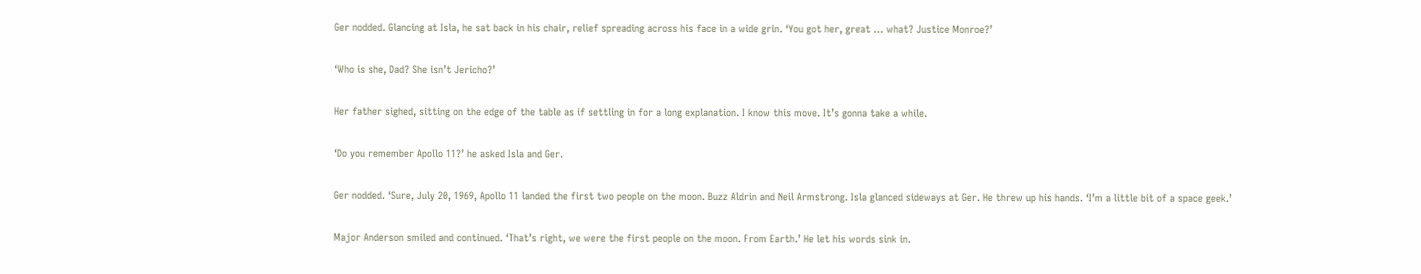Ger nodded. Glancing at Isla, he sat back in his chair, relief spreading across his face in a wide grin. ‘You got her, great … what? Justice Monroe?’

‘Who is she, Dad? She isn’t Jericho?’

Her father sighed, sitting on the edge of the table as if settling in for a long explanation. I know this move. It’s gonna take a while.

‘Do you remember Apollo 11?’ he asked Isla and Ger.

Ger nodded. ‘Sure, July 20, 1969, Apollo 11 landed the first two people on the moon. Buzz Aldrin and Neil Armstrong. Isla glanced sideways at Ger. He threw up his hands. ‘I’m a little bit of a space geek.’

Major Anderson smiled and continued. ‘That’s right, we were the first people on the moon. From Earth.’ He let his words sink in.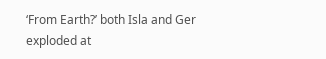‘From Earth?’ both Isla and Ger exploded at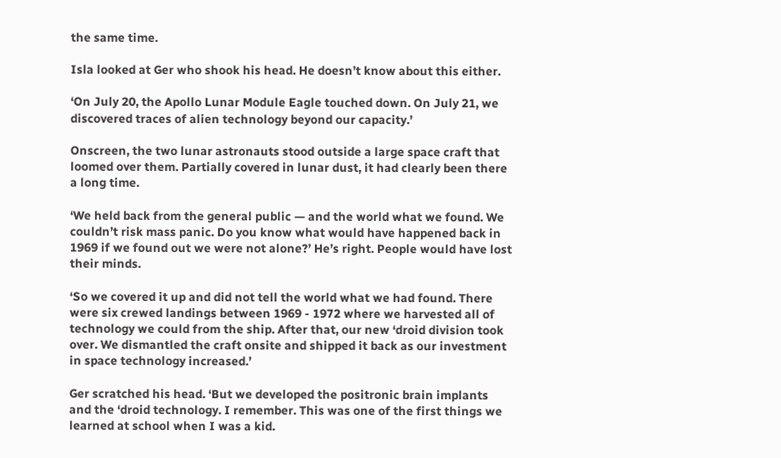the same time.

Isla looked at Ger who shook his head. He doesn’t know about this either.

‘On July 20, the Apollo Lunar Module Eagle touched down. On July 21, we discovered traces of alien technology beyond our capacity.’

Onscreen, the two lunar astronauts stood outside a large space craft that loomed over them. Partially covered in lunar dust, it had clearly been there a long time.

‘We held back from the general public — and the world what we found. We couldn’t risk mass panic. Do you know what would have happened back in 1969 if we found out we were not alone?’ He’s right. People would have lost their minds.

‘So we covered it up and did not tell the world what we had found. There were six crewed landings between 1969 - 1972 where we harvested all of technology we could from the ship. After that, our new ‘droid division took over. We dismantled the craft onsite and shipped it back as our investment in space technology increased.’

Ger scratched his head. ‘But we developed the positronic brain implants and the ‘droid technology. I remember. This was one of the first things we learned at school when I was a kid.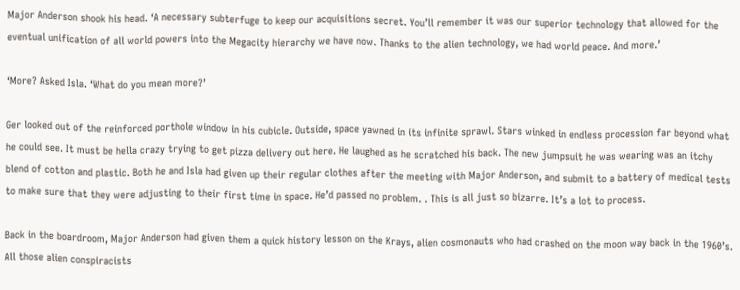Major Anderson shook his head. ‘A necessary subterfuge to keep our acquisitions secret. You’ll remember it was our superior technology that allowed for the eventual unification of all world powers into the Megacity hierarchy we have now. Thanks to the alien technology, we had world peace. And more.’

‘More? Asked Isla. ‘What do you mean more?’

Ger looked out of the reinforced porthole window in his cubicle. Outside, space yawned in its infinite sprawl. Stars winked in endless procession far beyond what he could see. It must be hella crazy trying to get pizza delivery out here. He laughed as he scratched his back. The new jumpsuit he was wearing was an itchy blend of cotton and plastic. Both he and Isla had given up their regular clothes after the meeting with Major Anderson, and submit to a battery of medical tests to make sure that they were adjusting to their first time in space. He’d passed no problem. . This is all just so bizarre. It’s a lot to process.

Back in the boardroom, Major Anderson had given them a quick history lesson on the Krays, alien cosmonauts who had crashed on the moon way back in the 1960’s. All those alien conspiracists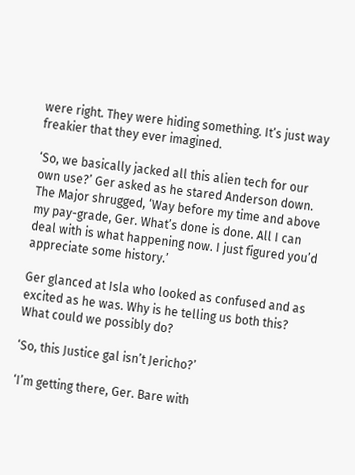were right. They were hiding something. It’s just way freakier that they ever imagined.

‘So, we basically jacked all this alien tech for our own use?’ Ger asked as he stared Anderson down. The Major shrugged, ‘Way before my time and above my pay-grade, Ger. What’s done is done. All I can deal with is what happening now. I just figured you’d appreciate some history.’

Ger glanced at Isla who looked as confused and as excited as he was. Why is he telling us both this? What could we possibly do?

‘So, this Justice gal isn’t Jericho?’

‘I’m getting there, Ger. Bare with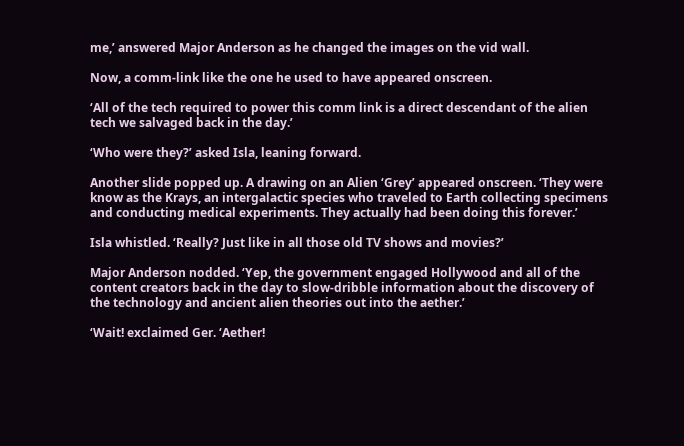me,’ answered Major Anderson as he changed the images on the vid wall.

Now, a comm-link like the one he used to have appeared onscreen.

‘All of the tech required to power this comm link is a direct descendant of the alien tech we salvaged back in the day.’

‘Who were they?’ asked Isla, leaning forward.

Another slide popped up. A drawing on an Alien ‘Grey’ appeared onscreen. ‘They were know as the Krays, an intergalactic species who traveled to Earth collecting specimens and conducting medical experiments. They actually had been doing this forever.’

Isla whistled. ‘Really? Just like in all those old TV shows and movies?’

Major Anderson nodded. ‘Yep, the government engaged Hollywood and all of the content creators back in the day to slow-dribble information about the discovery of the technology and ancient alien theories out into the aether.’

‘Wait! exclaimed Ger. ‘Aether!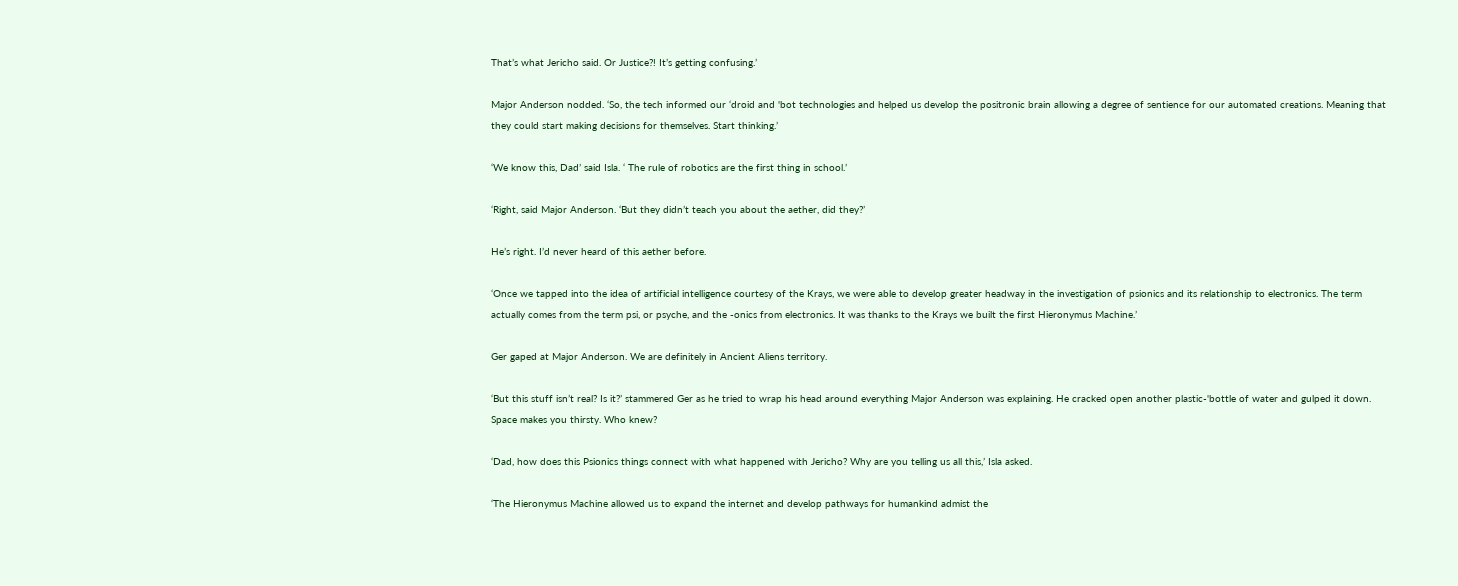That’s what Jericho said. Or Justice?! It’s getting confusing.’

Major Anderson nodded. ‘So, the tech informed our ‘droid and 'bot technologies and helped us develop the positronic brain allowing a degree of sentience for our automated creations. Meaning that they could start making decisions for themselves. Start thinking.’

‘We know this, Dad’ said Isla. ‘ The rule of robotics are the first thing in school.’

‘Right, said Major Anderson. ‘But they didn’t teach you about the aether, did they?’

He’s right. I’d never heard of this aether before.

‘Once we tapped into the idea of artificial intelligence courtesy of the Krays, we were able to develop greater headway in the investigation of psionics and its relationship to electronics. The term actually comes from the term psi, or psyche, and the -onics from electronics. It was thanks to the Krays we built the first Hieronymus Machine.’

Ger gaped at Major Anderson. We are definitely in Ancient Aliens territory.

‘But this stuff isn’t real? Is it?’ stammered Ger as he tried to wrap his head around everything Major Anderson was explaining. He cracked open another plastic-'bottle of water and gulped it down. Space makes you thirsty. Who knew?

‘Dad, how does this Psionics things connect with what happened with Jericho? Why are you telling us all this,’ Isla asked.

‘The Hieronymus Machine allowed us to expand the internet and develop pathways for humankind admist the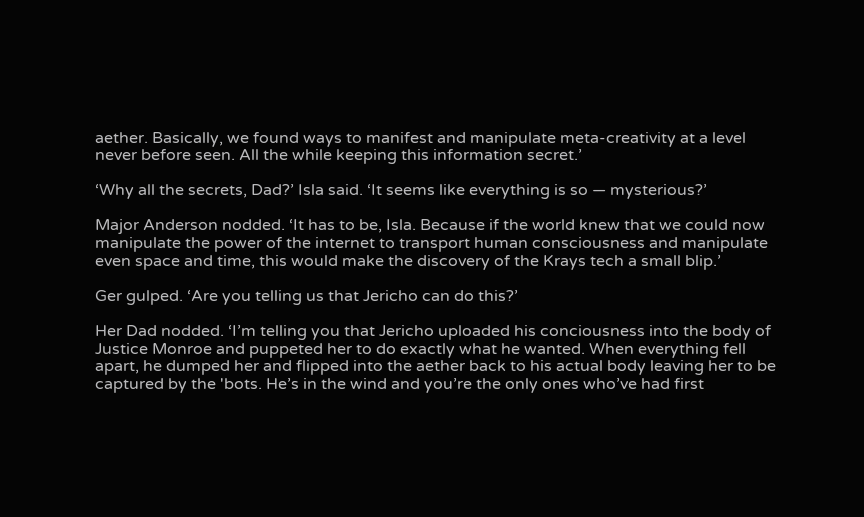aether. Basically, we found ways to manifest and manipulate meta-creativity at a level never before seen. All the while keeping this information secret.’

‘Why all the secrets, Dad?’ Isla said. ‘It seems like everything is so — mysterious?’

Major Anderson nodded. ‘It has to be, Isla. Because if the world knew that we could now manipulate the power of the internet to transport human consciousness and manipulate even space and time, this would make the discovery of the Krays tech a small blip.’

Ger gulped. ‘Are you telling us that Jericho can do this?’

Her Dad nodded. ‘I’m telling you that Jericho uploaded his conciousness into the body of Justice Monroe and puppeted her to do exactly what he wanted. When everything fell apart, he dumped her and flipped into the aether back to his actual body leaving her to be captured by the 'bots. He’s in the wind and you’re the only ones who’ve had first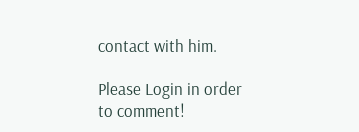contact with him.

Please Login in order to comment!